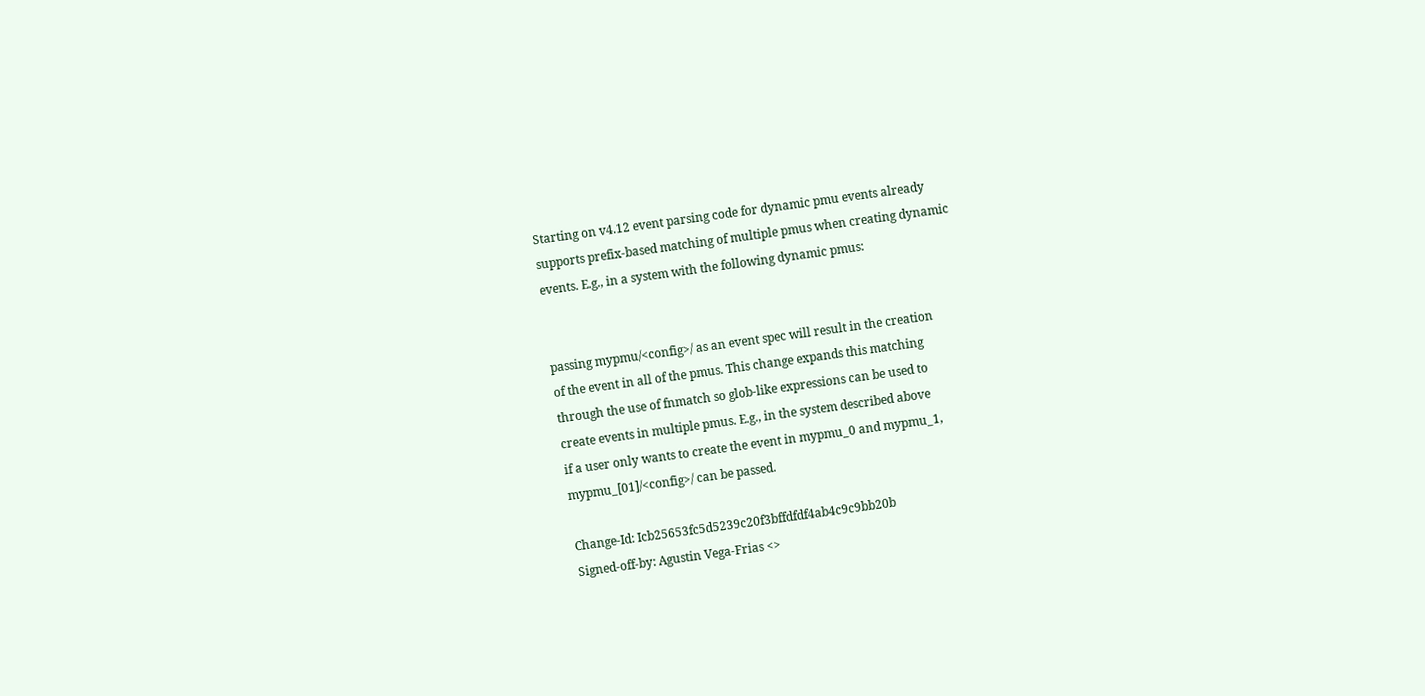Starting on v4.12 event parsing code for dynamic pmu events already
supports prefix-based matching of multiple pmus when creating dynamic
events. E.g., in a system with the following dynamic pmus:


passing mypmu/<config>/ as an event spec will result in the creation
of the event in all of the pmus. This change expands this matching
through the use of fnmatch so glob-like expressions can be used to
create events in multiple pmus. E.g., in the system described above
if a user only wants to create the event in mypmu_0 and mypmu_1,
mypmu_[01]/<config>/ can be passed.

Change-Id: Icb25653fc5d5239c20f3bffdfdf4ab4c9c9bb20b
Signed-off-by: Agustin Vega-Frias <>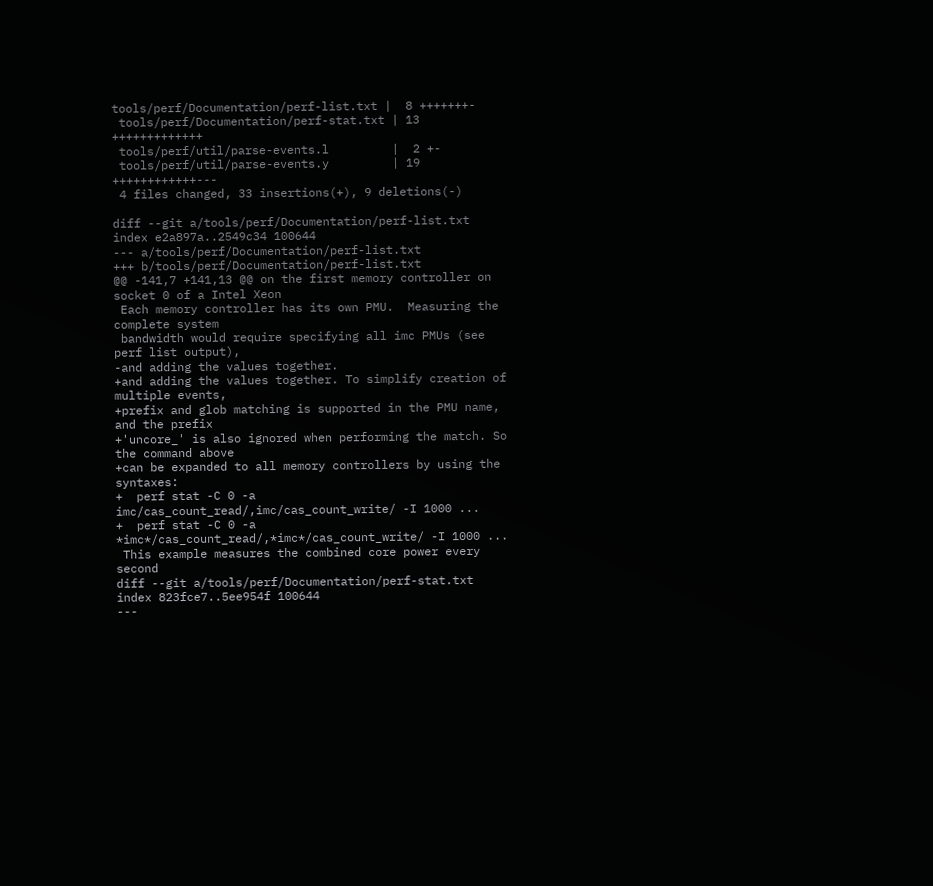tools/perf/Documentation/perf-list.txt |  8 +++++++-
 tools/perf/Documentation/perf-stat.txt | 13 +++++++++++++
 tools/perf/util/parse-events.l         |  2 +-
 tools/perf/util/parse-events.y         | 19 ++++++++++++---
 4 files changed, 33 insertions(+), 9 deletions(-)

diff --git a/tools/perf/Documentation/perf-list.txt
index e2a897a..2549c34 100644
--- a/tools/perf/Documentation/perf-list.txt
+++ b/tools/perf/Documentation/perf-list.txt
@@ -141,7 +141,13 @@ on the first memory controller on socket 0 of a Intel Xeon
 Each memory controller has its own PMU.  Measuring the complete system
 bandwidth would require specifying all imc PMUs (see perf list output),
-and adding the values together.
+and adding the values together. To simplify creation of multiple events,
+prefix and glob matching is supported in the PMU name, and the prefix
+'uncore_' is also ignored when performing the match. So the command above
+can be expanded to all memory controllers by using the syntaxes:
+  perf stat -C 0 -a imc/cas_count_read/,imc/cas_count_write/ -I 1000 ...
+  perf stat -C 0 -a *imc*/cas_count_read/,*imc*/cas_count_write/ -I 1000 ...
 This example measures the combined core power every second
diff --git a/tools/perf/Documentation/perf-stat.txt
index 823fce7..5ee954f 100644
---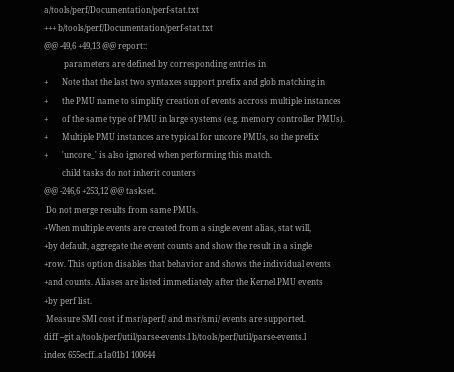a/tools/perf/Documentation/perf-stat.txt
+++ b/tools/perf/Documentation/perf-stat.txt
@@ -49,6 +49,13 @@ report::
          parameters are defined by corresponding entries in
+       Note that the last two syntaxes support prefix and glob matching in
+       the PMU name to simplify creation of events accross multiple instances
+       of the same type of PMU in large systems (e.g. memory controller PMUs).
+       Multiple PMU instances are typical for uncore PMUs, so the prefix
+       'uncore_' is also ignored when performing this match.
         child tasks do not inherit counters
@@ -246,6 +253,12 @@ taskset.
 Do not merge results from same PMUs.
+When multiple events are created from a single event alias, stat will,
+by default, aggregate the event counts and show the result in a single
+row. This option disables that behavior and shows the individual events
+and counts. Aliases are listed immediately after the Kernel PMU events
+by perf list.
 Measure SMI cost if msr/aperf/ and msr/smi/ events are supported.
diff --git a/tools/perf/util/parse-events.l b/tools/perf/util/parse-events.l
index 655ecff..a1a01b1 100644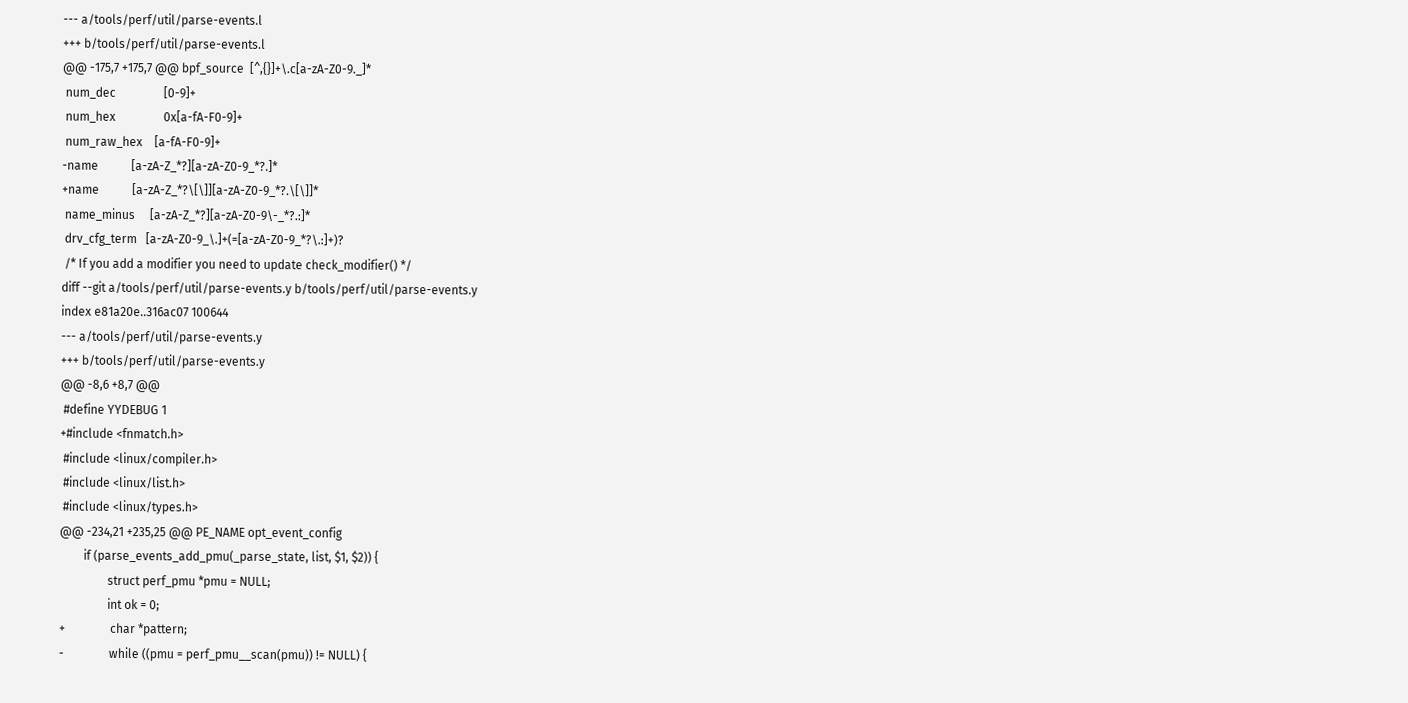--- a/tools/perf/util/parse-events.l
+++ b/tools/perf/util/parse-events.l
@@ -175,7 +175,7 @@ bpf_source  [^,{}]+\.c[a-zA-Z0-9._]*
 num_dec                [0-9]+
 num_hex                0x[a-fA-F0-9]+
 num_raw_hex    [a-fA-F0-9]+
-name           [a-zA-Z_*?][a-zA-Z0-9_*?.]*
+name           [a-zA-Z_*?\[\]][a-zA-Z0-9_*?.\[\]]*
 name_minus     [a-zA-Z_*?][a-zA-Z0-9\-_*?.:]*
 drv_cfg_term   [a-zA-Z0-9_\.]+(=[a-zA-Z0-9_*?\.:]+)?
 /* If you add a modifier you need to update check_modifier() */
diff --git a/tools/perf/util/parse-events.y b/tools/perf/util/parse-events.y
index e81a20e..316ac07 100644
--- a/tools/perf/util/parse-events.y
+++ b/tools/perf/util/parse-events.y
@@ -8,6 +8,7 @@
 #define YYDEBUG 1
+#include <fnmatch.h>
 #include <linux/compiler.h>
 #include <linux/list.h>
 #include <linux/types.h>
@@ -234,21 +235,25 @@ PE_NAME opt_event_config
        if (parse_events_add_pmu(_parse_state, list, $1, $2)) {
                struct perf_pmu *pmu = NULL;
                int ok = 0;
+               char *pattern;
-               while ((pmu = perf_pmu__scan(pmu)) != NULL) {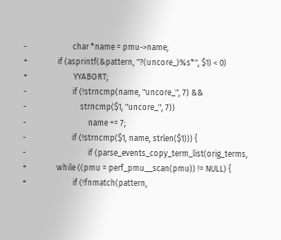-                       char *name = pmu->name;
+               if (asprintf(&pattern, "?(uncore_)%s*", $1) < 0)
+                       YYABORT;
-                       if (!strncmp(name, "uncore_", 7) &&
-                           strncmp($1, "uncore_", 7))
-                               name += 7;
-                       if (!strncmp($1, name, strlen($1))) {
-                               if (parse_events_copy_term_list(orig_terms,
+               while ((pmu = perf_pmu__scan(pmu)) != NULL) {
+                       if (!fnmatch(pattern,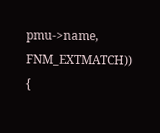pmu->name, FNM_EXTMATCH)) {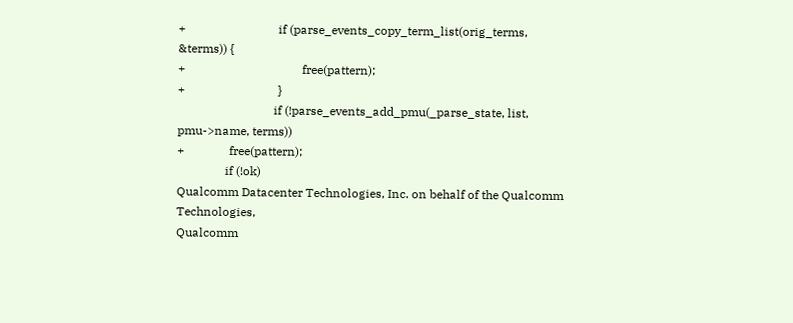+                               if (parse_events_copy_term_list(orig_terms,
&terms)) {
+                                       free(pattern);
+                               }
                                if (!parse_events_add_pmu(_parse_state, list,
pmu->name, terms))
+               free(pattern);
                if (!ok)
Qualcomm Datacenter Technologies, Inc. on behalf of the Qualcomm Technologies,
Qualcomm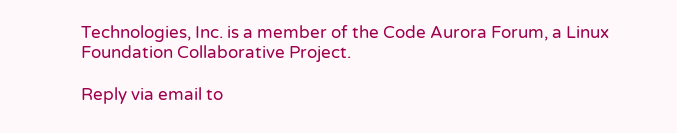Technologies, Inc. is a member of the Code Aurora Forum, a Linux
Foundation Collaborative Project.

Reply via email to